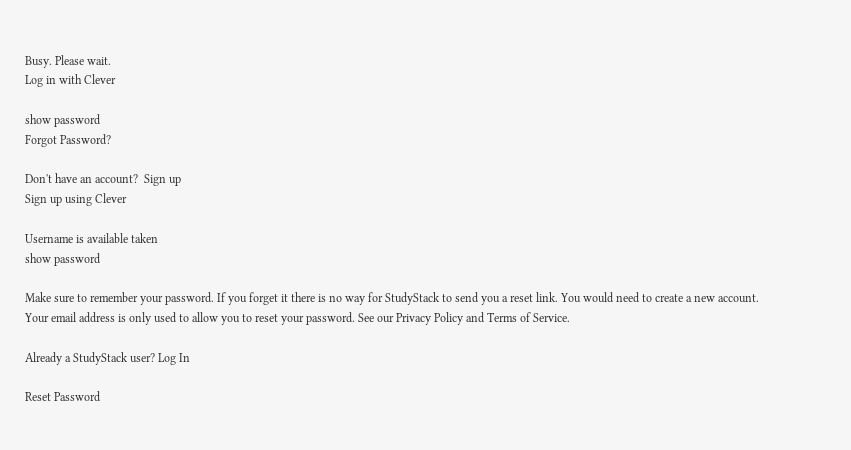Busy. Please wait.
Log in with Clever

show password
Forgot Password?

Don't have an account?  Sign up
Sign up using Clever

Username is available taken
show password

Make sure to remember your password. If you forget it there is no way for StudyStack to send you a reset link. You would need to create a new account.
Your email address is only used to allow you to reset your password. See our Privacy Policy and Terms of Service.

Already a StudyStack user? Log In

Reset Password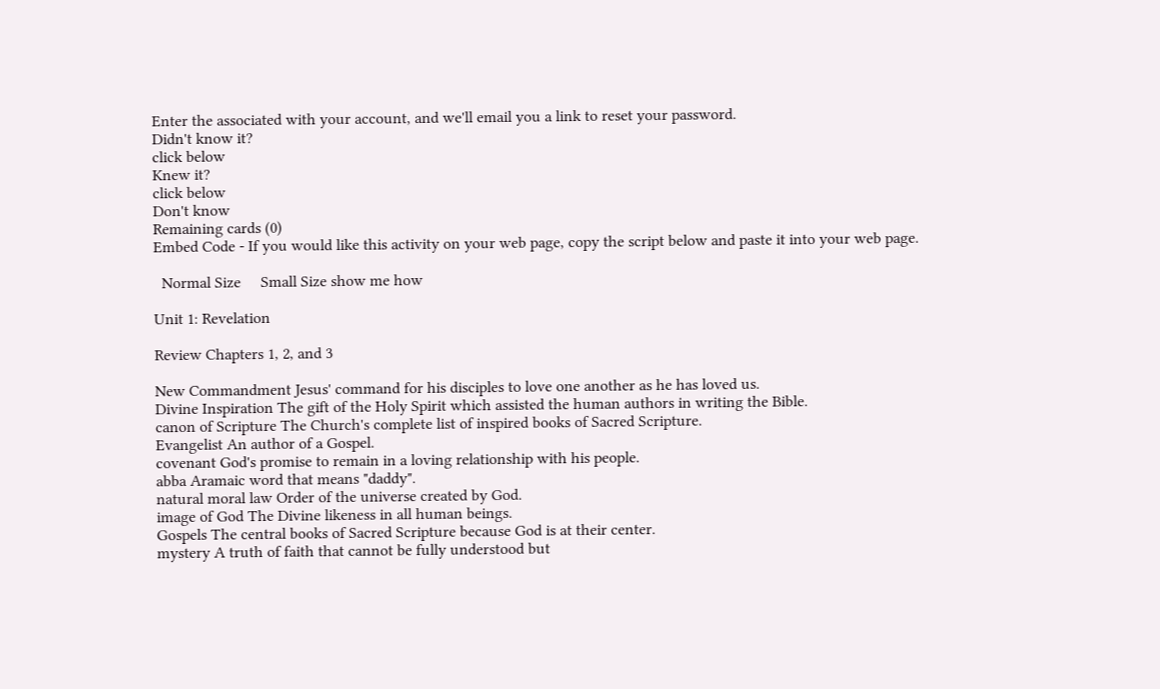Enter the associated with your account, and we'll email you a link to reset your password.
Didn't know it?
click below
Knew it?
click below
Don't know
Remaining cards (0)
Embed Code - If you would like this activity on your web page, copy the script below and paste it into your web page.

  Normal Size     Small Size show me how

Unit 1: Revelation

Review Chapters 1, 2, and 3

New Commandment Jesus' command for his disciples to love one another as he has loved us.
Divine Inspiration The gift of the Holy Spirit which assisted the human authors in writing the Bible.
canon of Scripture The Church's complete list of inspired books of Sacred Scripture.
Evangelist An author of a Gospel.
covenant God's promise to remain in a loving relationship with his people.
abba Aramaic word that means "daddy".
natural moral law Order of the universe created by God.
image of God The Divine likeness in all human beings.
Gospels The central books of Sacred Scripture because God is at their center.
mystery A truth of faith that cannot be fully understood but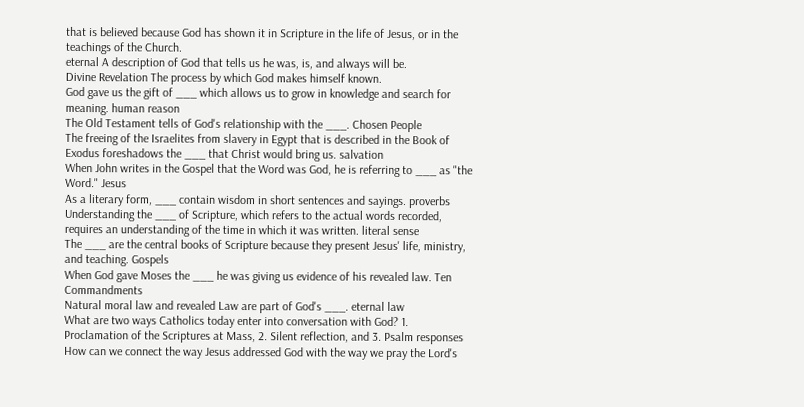that is believed because God has shown it in Scripture in the life of Jesus, or in the teachings of the Church.
eternal A description of God that tells us he was, is, and always will be.
Divine Revelation The process by which God makes himself known.
God gave us the gift of ___ which allows us to grow in knowledge and search for meaning. human reason
The Old Testament tells of God's relationship with the ___. Chosen People
The freeing of the Israelites from slavery in Egypt that is described in the Book of Exodus foreshadows the ___ that Christ would bring us. salvation
When John writes in the Gospel that the Word was God, he is referring to ___ as "the Word." Jesus
As a literary form, ___ contain wisdom in short sentences and sayings. proverbs
Understanding the ___ of Scripture, which refers to the actual words recorded, requires an understanding of the time in which it was written. literal sense
The ___ are the central books of Scripture because they present Jesus' life, ministry, and teaching. Gospels
When God gave Moses the ___ he was giving us evidence of his revealed law. Ten Commandments
Natural moral law and revealed Law are part of God's ___. eternal law
What are two ways Catholics today enter into conversation with God? 1. Proclamation of the Scriptures at Mass, 2. Silent reflection, and 3. Psalm responses
How can we connect the way Jesus addressed God with the way we pray the Lord's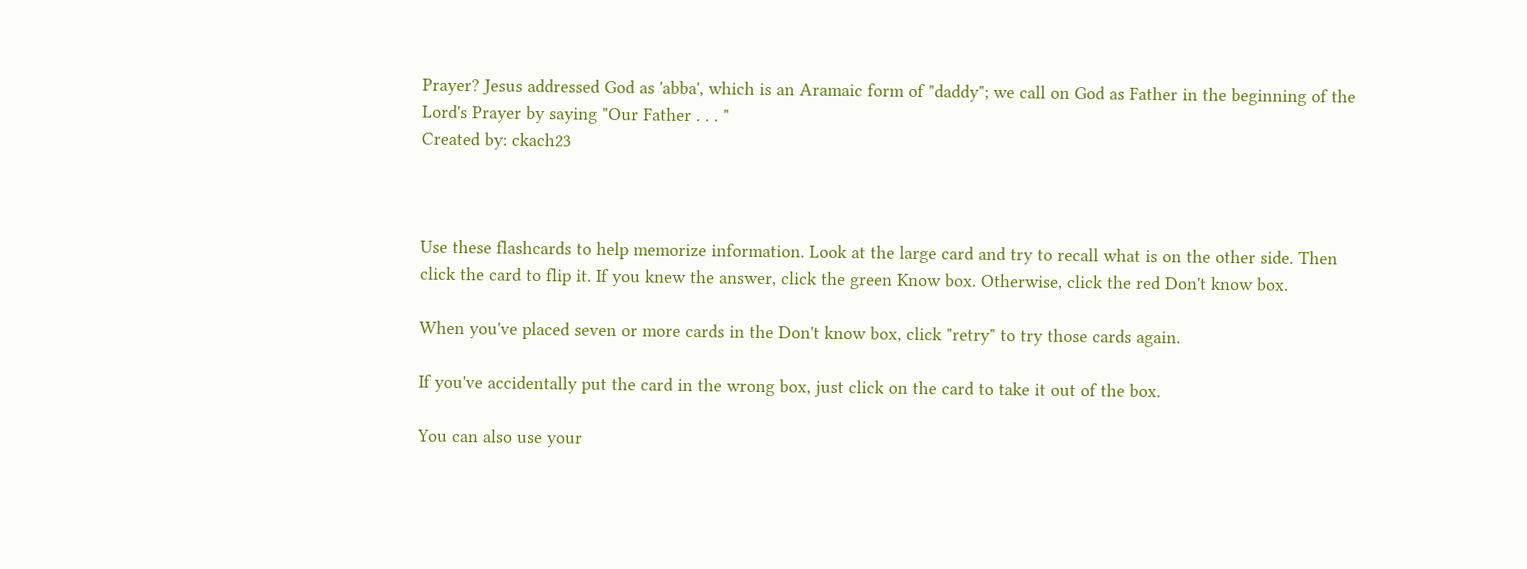Prayer? Jesus addressed God as 'abba', which is an Aramaic form of "daddy"; we call on God as Father in the beginning of the Lord's Prayer by saying "Our Father . . . "
Created by: ckach23



Use these flashcards to help memorize information. Look at the large card and try to recall what is on the other side. Then click the card to flip it. If you knew the answer, click the green Know box. Otherwise, click the red Don't know box.

When you've placed seven or more cards in the Don't know box, click "retry" to try those cards again.

If you've accidentally put the card in the wrong box, just click on the card to take it out of the box.

You can also use your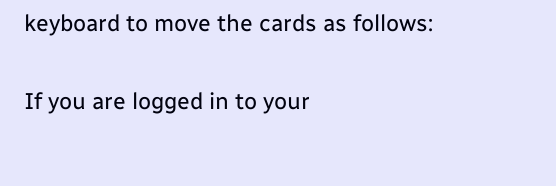keyboard to move the cards as follows:

If you are logged in to your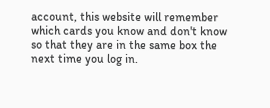account, this website will remember which cards you know and don't know so that they are in the same box the next time you log in.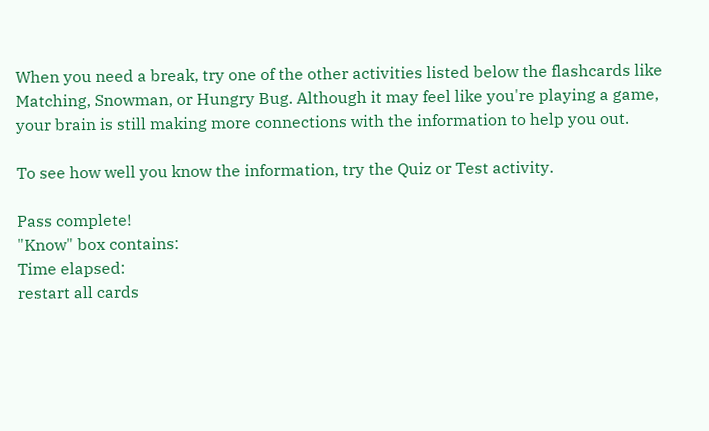When you need a break, try one of the other activities listed below the flashcards like Matching, Snowman, or Hungry Bug. Although it may feel like you're playing a game, your brain is still making more connections with the information to help you out.

To see how well you know the information, try the Quiz or Test activity.

Pass complete!
"Know" box contains:
Time elapsed:
restart all cards